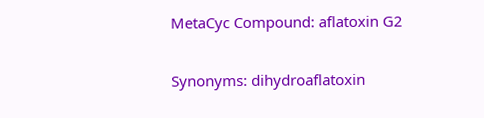MetaCyc Compound: aflatoxin G2

Synonyms: dihydroaflatoxin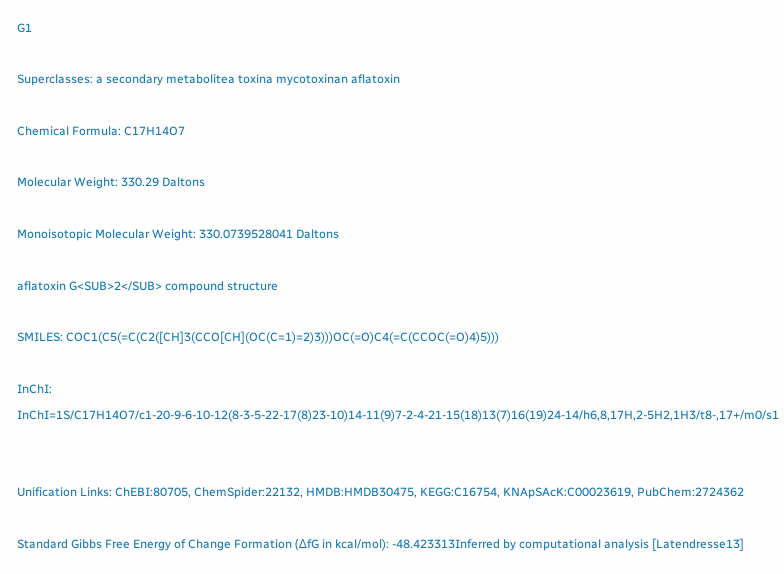G1

Superclasses: a secondary metabolitea toxina mycotoxinan aflatoxin

Chemical Formula: C17H14O7

Molecular Weight: 330.29 Daltons

Monoisotopic Molecular Weight: 330.0739528041 Daltons

aflatoxin G<SUB>2</SUB> compound structure

SMILES: COC1(C5(=C(C2([CH]3(CCO[CH](OC(C=1)=2)3)))OC(=O)C4(=C(CCOC(=O)4)5)))

InChI: InChI=1S/C17H14O7/c1-20-9-6-10-12(8-3-5-22-17(8)23-10)14-11(9)7-2-4-21-15(18)13(7)16(19)24-14/h6,8,17H,2-5H2,1H3/t8-,17+/m0/s1


Unification Links: ChEBI:80705, ChemSpider:22132, HMDB:HMDB30475, KEGG:C16754, KNApSAcK:C00023619, PubChem:2724362

Standard Gibbs Free Energy of Change Formation (ΔfG in kcal/mol): -48.423313Inferred by computational analysis [Latendresse13]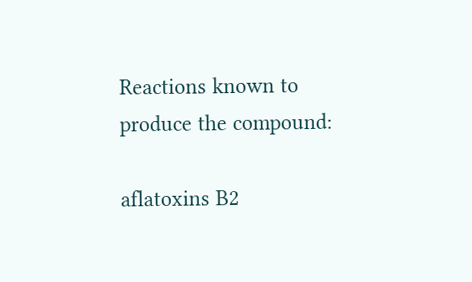Reactions known to produce the compound:

aflatoxins B2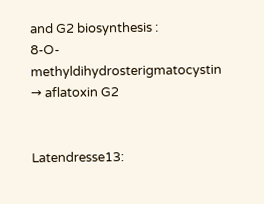and G2 biosynthesis :
8-O-methyldihydrosterigmatocystin → aflatoxin G2


Latendresse13: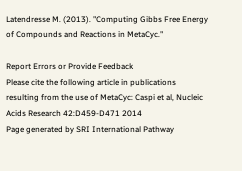Latendresse M. (2013). "Computing Gibbs Free Energy of Compounds and Reactions in MetaCyc."

Report Errors or Provide Feedback
Please cite the following article in publications resulting from the use of MetaCyc: Caspi et al, Nucleic Acids Research 42:D459-D471 2014
Page generated by SRI International Pathway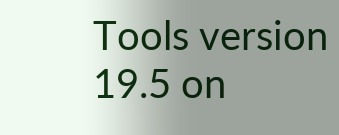Tools version 19.5 on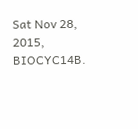Sat Nov 28, 2015, BIOCYC14B.